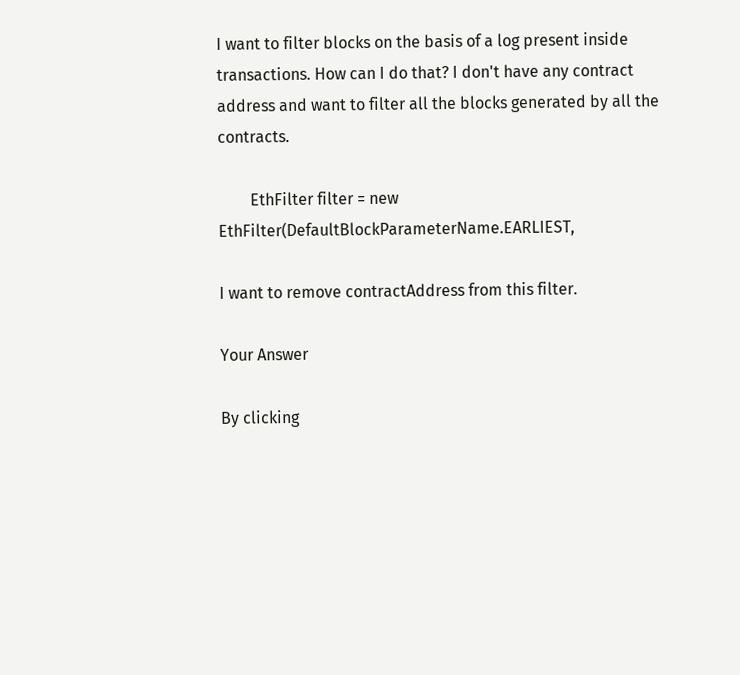I want to filter blocks on the basis of a log present inside transactions. How can I do that? I don't have any contract address and want to filter all the blocks generated by all the contracts.

        EthFilter filter = new EthFilter(DefaultBlockParameterName.EARLIEST,

I want to remove contractAddress from this filter.

Your Answer

By clicking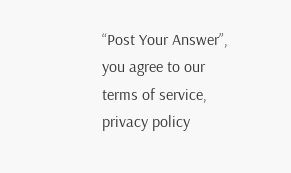“Post Your Answer”, you agree to our terms of service, privacy policy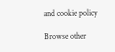and cookie policy

Browse other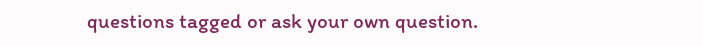questions tagged or ask your own question.